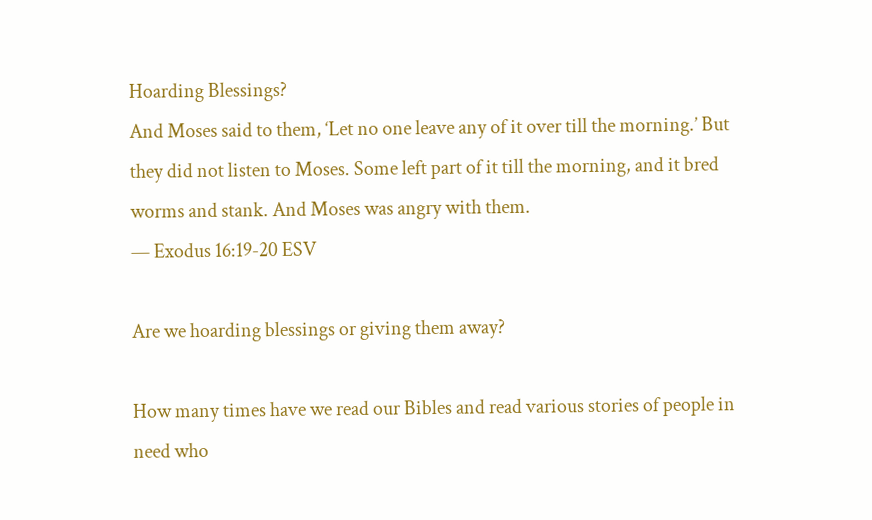Hoarding Blessings?
And Moses said to them, ‘Let no one leave any of it over till the morning.’ But they did not listen to Moses. Some left part of it till the morning, and it bred worms and stank. And Moses was angry with them.
— Exodus 16:19-20 ESV

Are we hoarding blessings or giving them away?

How many times have we read our Bibles and read various stories of people in need who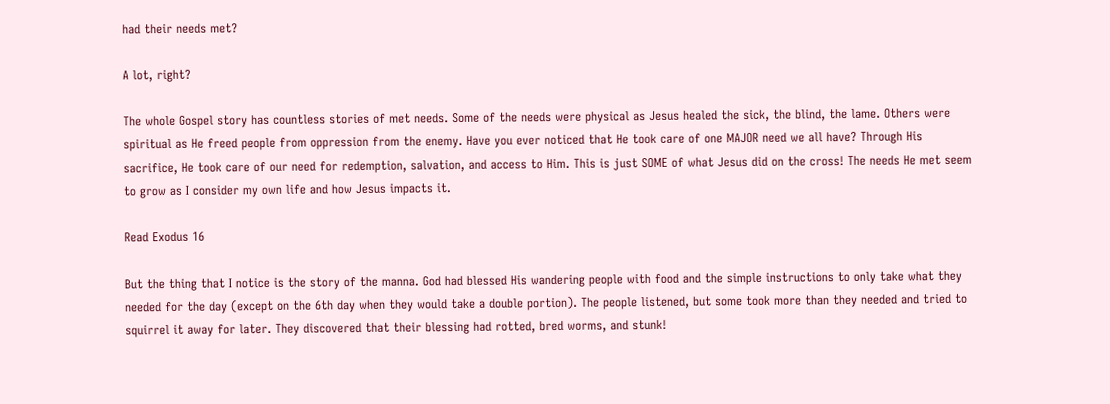had their needs met?

A lot, right?

The whole Gospel story has countless stories of met needs. Some of the needs were physical as Jesus healed the sick, the blind, the lame. Others were spiritual as He freed people from oppression from the enemy. Have you ever noticed that He took care of one MAJOR need we all have? Through His sacrifice, He took care of our need for redemption, salvation, and access to Him. This is just SOME of what Jesus did on the cross! The needs He met seem to grow as I consider my own life and how Jesus impacts it.

Read Exodus 16

But the thing that I notice is the story of the manna. God had blessed His wandering people with food and the simple instructions to only take what they needed for the day (except on the 6th day when they would take a double portion). The people listened, but some took more than they needed and tried to squirrel it away for later. They discovered that their blessing had rotted, bred worms, and stunk!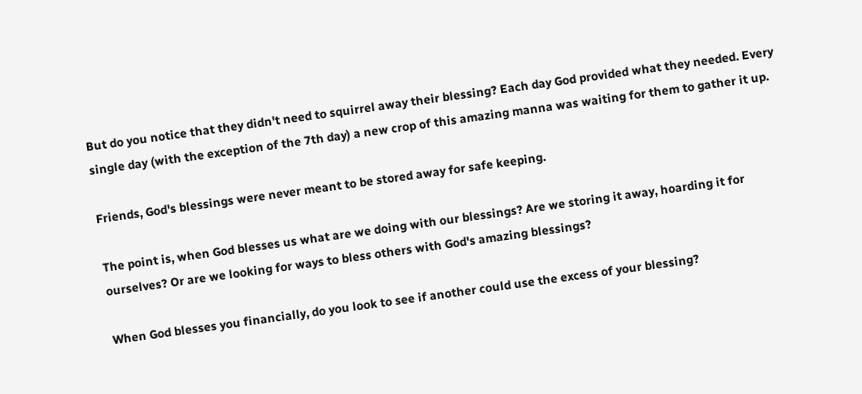But do you notice that they didn't need to squirrel away their blessing? Each day God provided what they needed. Every single day (with the exception of the 7th day) a new crop of this amazing manna was waiting for them to gather it up.

Friends, God's blessings were never meant to be stored away for safe keeping.

The point is, when God blesses us what are we doing with our blessings? Are we storing it away, hoarding it for ourselves? Or are we looking for ways to bless others with God's amazing blessings?

When God blesses you financially, do you look to see if another could use the excess of your blessing?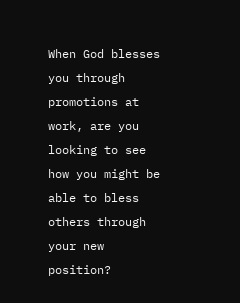When God blesses you through promotions at work, are you looking to see how you might be able to bless others through your new position?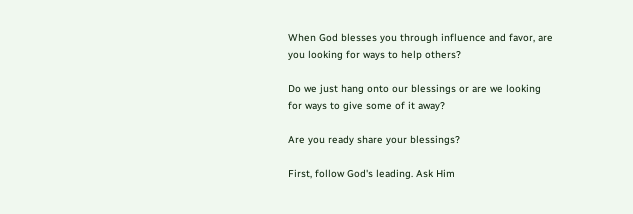When God blesses you through influence and favor, are you looking for ways to help others?

Do we just hang onto our blessings or are we looking for ways to give some of it away?

Are you ready share your blessings?

First, follow God's leading. Ask Him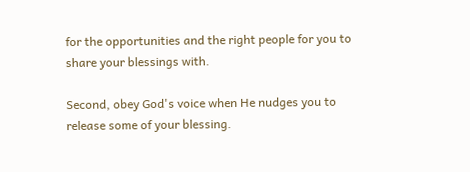for the opportunities and the right people for you to share your blessings with.

Second, obey God's voice when He nudges you to release some of your blessing.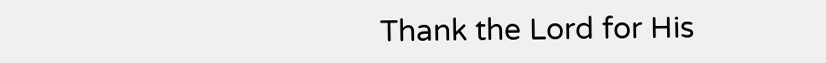Thank the Lord for His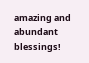amazing and abundant blessings!